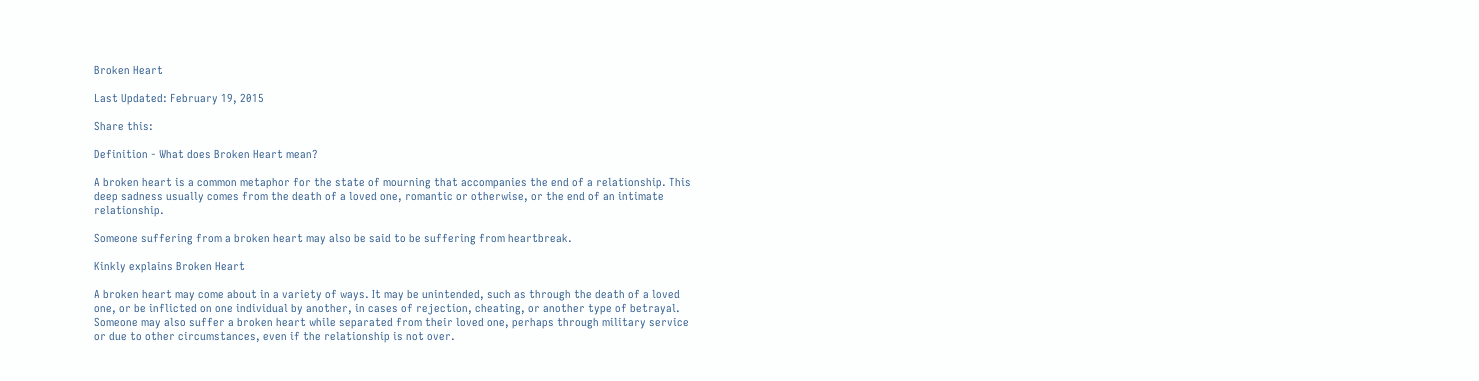Broken Heart

Last Updated: February 19, 2015

Share this:

Definition - What does Broken Heart mean?

A broken heart is a common metaphor for the state of mourning that accompanies the end of a relationship. This deep sadness usually comes from the death of a loved one, romantic or otherwise, or the end of an intimate relationship.

Someone suffering from a broken heart may also be said to be suffering from heartbreak.

Kinkly explains Broken Heart

A broken heart may come about in a variety of ways. It may be unintended, such as through the death of a loved one, or be inflicted on one individual by another, in cases of rejection, cheating, or another type of betrayal. Someone may also suffer a broken heart while separated from their loved one, perhaps through military service or due to other circumstances, even if the relationship is not over.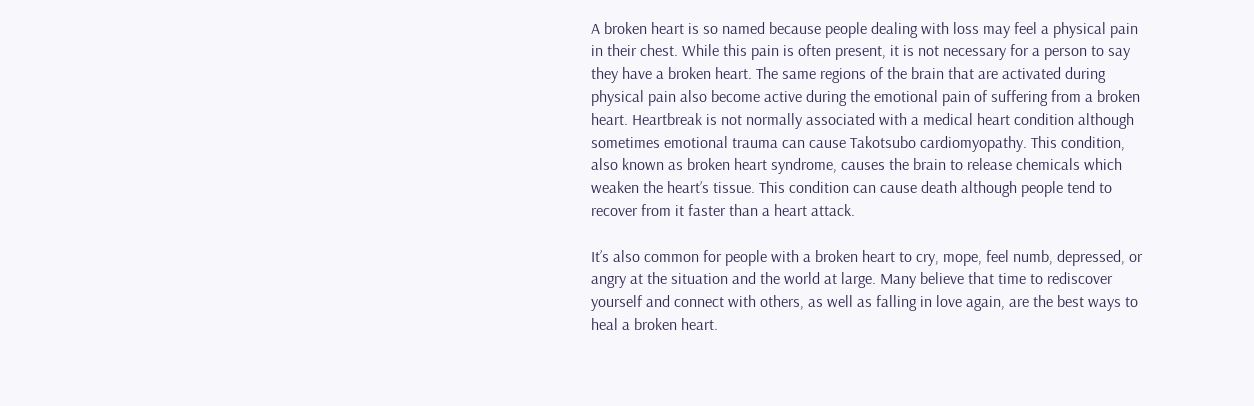A broken heart is so named because people dealing with loss may feel a physical pain in their chest. While this pain is often present, it is not necessary for a person to say they have a broken heart. The same regions of the brain that are activated during physical pain also become active during the emotional pain of suffering from a broken heart. Heartbreak is not normally associated with a medical heart condition although sometimes emotional trauma can cause Takotsubo cardiomyopathy. This condition, also known as broken heart syndrome, causes the brain to release chemicals which weaken the heart’s tissue. This condition can cause death although people tend to recover from it faster than a heart attack.

It’s also common for people with a broken heart to cry, mope, feel numb, depressed, or angry at the situation and the world at large. Many believe that time to rediscover yourself and connect with others, as well as falling in love again, are the best ways to heal a broken heart.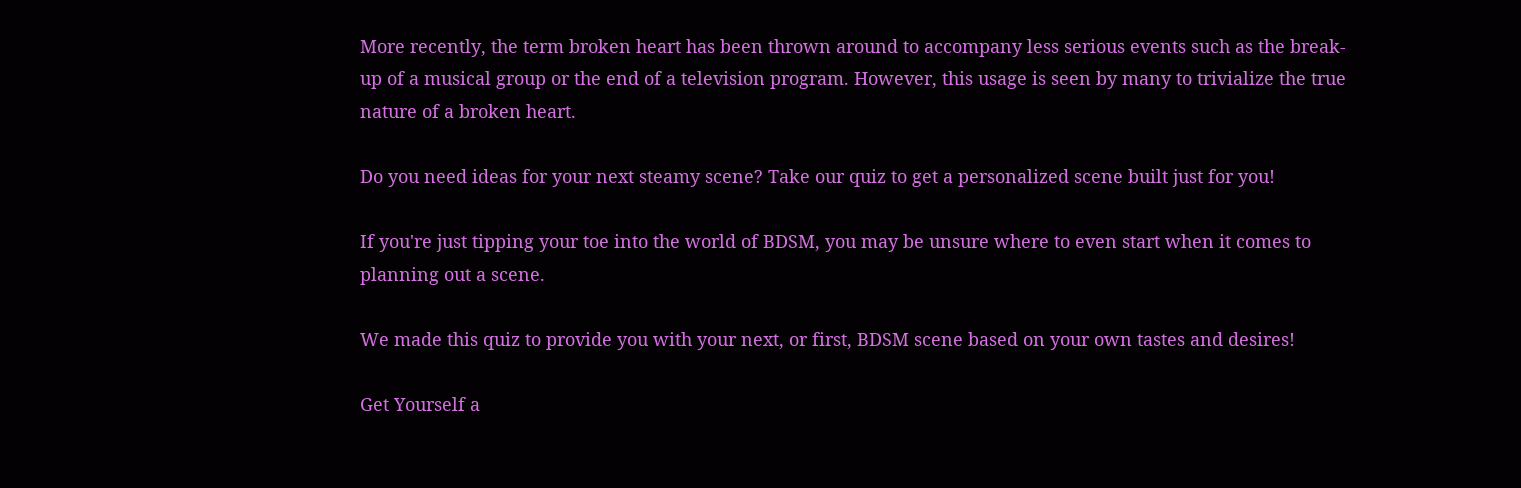More recently, the term broken heart has been thrown around to accompany less serious events such as the break-up of a musical group or the end of a television program. However, this usage is seen by many to trivialize the true nature of a broken heart.

Do you need ideas for your next steamy scene? Take our quiz to get a personalized scene built just for you!

If you're just tipping your toe into the world of BDSM, you may be unsure where to even start when it comes to planning out a scene.

We made this quiz to provide you with your next, or first, BDSM scene based on your own tastes and desires!

Get Yourself a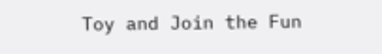Toy and Join the Fun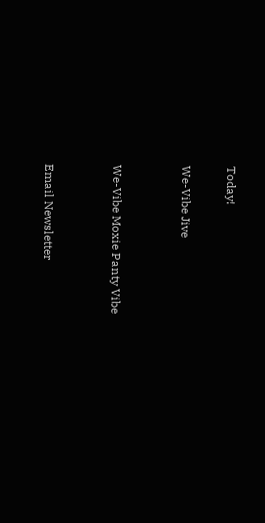Today!

We-Vibe Jive


We-Vibe Moxie Panty Vibe


Email Newsletter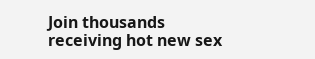Join thousands receiving hot new sex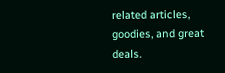related articles, goodies, and great deals.